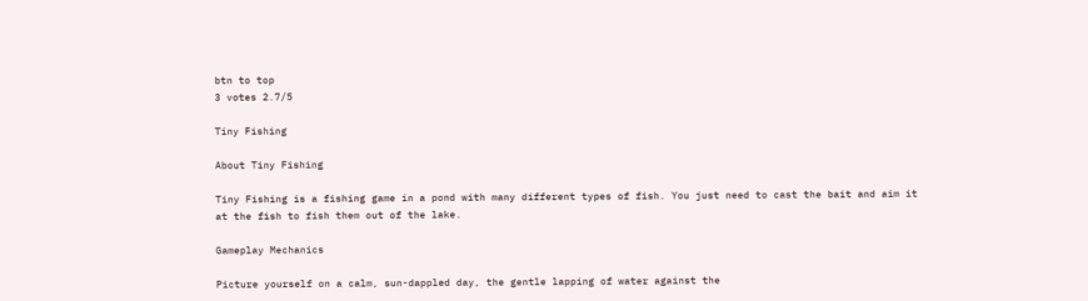btn to top
3 votes 2.7/5

Tiny Fishing

About Tiny Fishing

Tiny Fishing is a fishing game in a pond with many different types of fish. You just need to cast the bait and aim it at the fish to fish them out of the lake.

Gameplay Mechanics

Picture yourself on a calm, sun-dappled day, the gentle lapping of water against the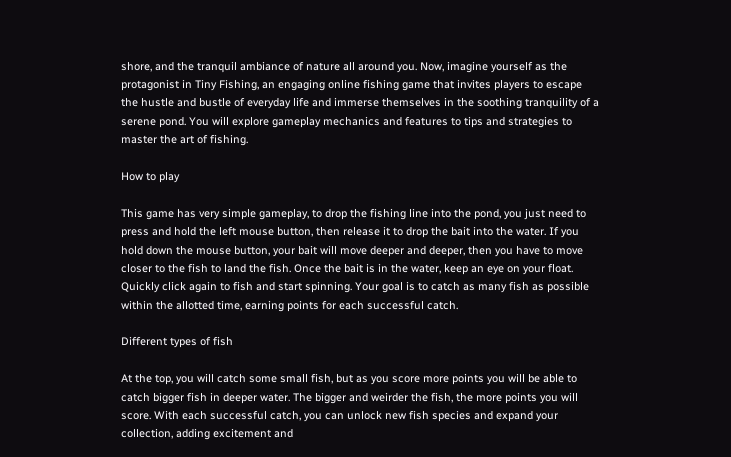shore, and the tranquil ambiance of nature all around you. Now, imagine yourself as the protagonist in Tiny Fishing, an engaging online fishing game that invites players to escape the hustle and bustle of everyday life and immerse themselves in the soothing tranquility of a serene pond. You will explore gameplay mechanics and features to tips and strategies to master the art of fishing.

How to play

This game has very simple gameplay, to drop the fishing line into the pond, you just need to press and hold the left mouse button, then release it to drop the bait into the water. If you hold down the mouse button, your bait will move deeper and deeper, then you have to move closer to the fish to land the fish. Once the bait is in the water, keep an eye on your float. Quickly click again to fish and start spinning. Your goal is to catch as many fish as possible within the allotted time, earning points for each successful catch.

Different types of fish

At the top, you will catch some small fish, but as you score more points you will be able to catch bigger fish in deeper water. The bigger and weirder the fish, the more points you will score. With each successful catch, you can unlock new fish species and expand your collection, adding excitement and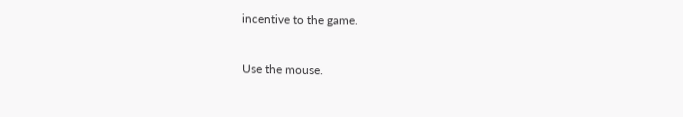incentive to the game.


Use the mouse.